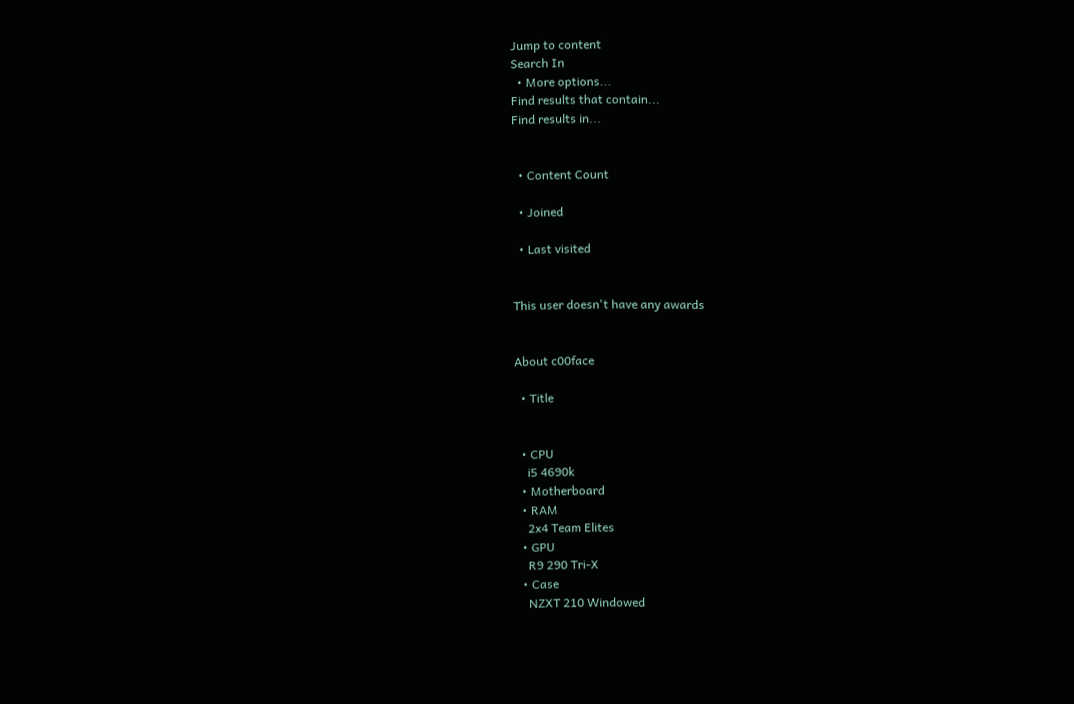Jump to content
Search In
  • More options...
Find results that contain...
Find results in...


  • Content Count

  • Joined

  • Last visited


This user doesn't have any awards


About c00face

  • Title


  • CPU
    i5 4690k
  • Motherboard
  • RAM
    2x4 Team Elites
  • GPU
    R9 290 Tri-X
  • Case
    NZXT 210 Windowed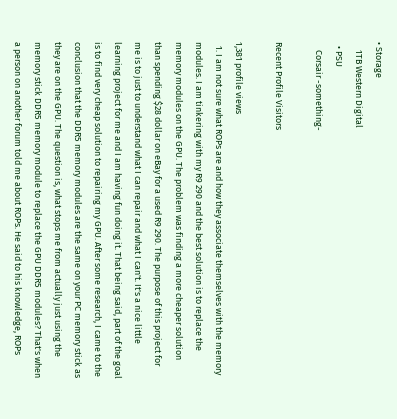• Storage
    1TB Western Digital
  • PSU
    Corsair -something-

Recent Profile Visitors

1,381 profile views
  1. I am not sure what ROPs are and how they associate themselves with the memory modules. I am tinkering with my R9 290 and the best solution is to replace the memory modules on the GPU. The problem was finding a more cheaper solution than spending $28 dollar on eBay for a used R9 290. The purpose of this project for me is to just to understand what I can repair and what I can't. It's a nice little learning project for me and I am having fun doing it. That being said, part of the goal is to find very cheap solution to repairing my GPU. After some research, I came to the conclusion that the DDR5 memory modules are the same on your PC memory stick as they are on the GPU. The question is, what stops me from actually just using the memory stick DDR5 memory module to replace the GPU DDR5 modules? That's when a person on another forum told me about ROPs. He said to his knowledge, ROPs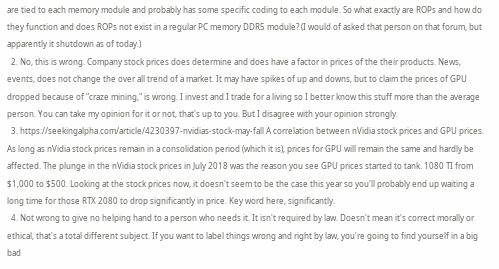are tied to each memory module and probably has some specific coding to each module. So what exactly are ROPs and how do they function and does ROPs not exist in a regular PC memory DDR5 module? (I would of asked that person on that forum, but apparently it shutdown as of today.)
  2. No, this is wrong. Company stock prices does determine and does have a factor in prices of the their products. News, events, does not change the over all trend of a market. It may have spikes of up and downs, but to claim the prices of GPU dropped because of "craze mining," is wrong. I invest and I trade for a living so I better know this stuff more than the average person. You can take my opinion for it or not, that's up to you. But I disagree with your opinion strongly.
  3. https://seekingalpha.com/article/4230397-nvidias-stock-may-fall A correlation between nVidia stock prices and GPU prices. As long as nVidia stock prices remain in a consolidation period (which it is), prices for GPU will remain the same and hardly be affected. The plunge in the nVidia stock prices in July 2018 was the reason you see GPU prices started to tank. 1080 TI from $1,000 to $500. Looking at the stock prices now, it doesn't seem to be the case this year so you'll probably end up waiting a long time for those RTX 2080 to drop significantly in price. Key word here, significantly.
  4. Not wrong to give no helping hand to a person who needs it. It isn't required by law. Doesn't mean it's correct morally or ethical, that's a total different subject. If you want to label things wrong and right by law, you're going to find yourself in a big bad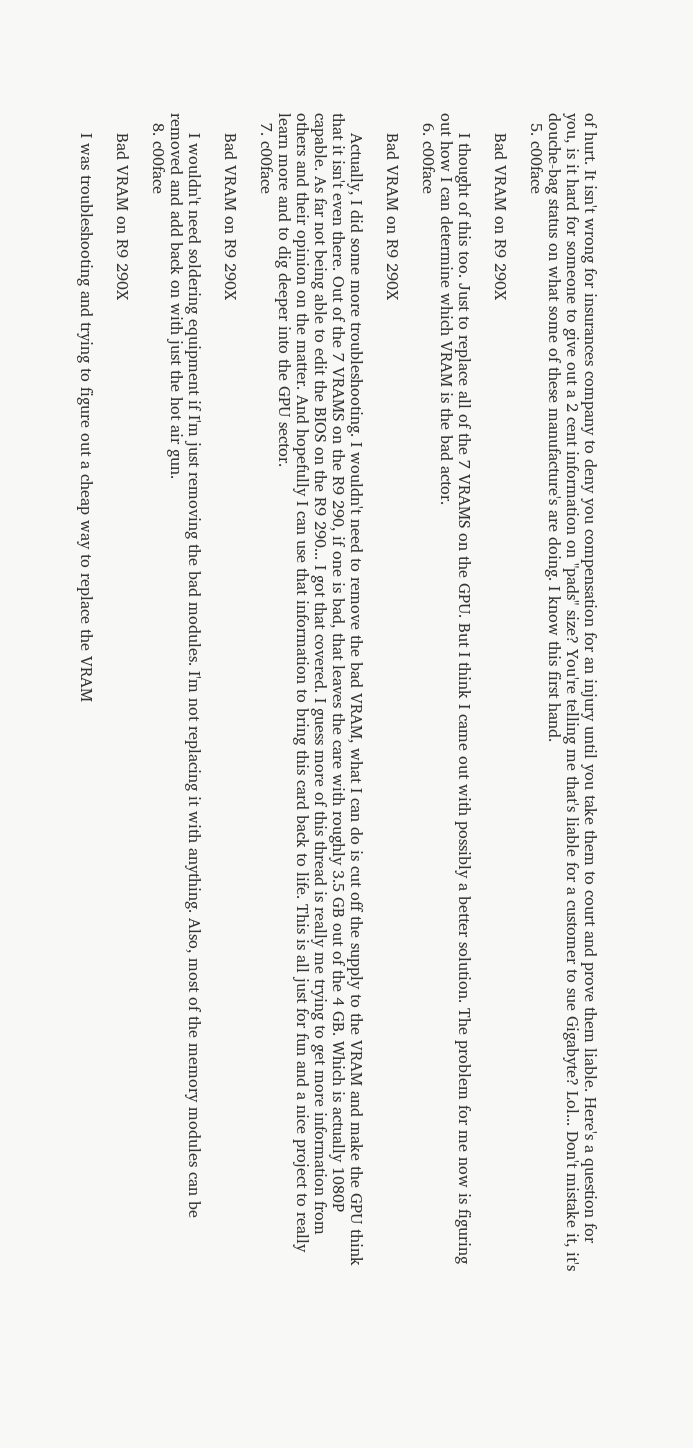of hurt. It isn't wrong for insurances company to deny you compensation for an injury until you take them to court and prove them liable. Here's a question for you, is it hard for someone to give out a 2 cent information on "pads" size? You're telling me that's liable for a customer to sue Gigabyte? Lol... Don't mistake it, it's douche-bag status on what some of these manufacture's are doing. I know this first hand.
  5. c00face

    Bad VRAM on R9 290X

    I thought of this too. Just to replace all of the 7 VRAMS on the GPU. But I think I came out with possibly a better solution. The problem for me now is figuring out how I can determine which VRAM is the bad actor.
  6. c00face

    Bad VRAM on R9 290X

    Actually, I did some more troubleshooting. I wouldn't need to remove the bad VRAM, what I can do is cut off the supply to the VRAM and make the GPU think that it isn't even there. Out of the 7 VRAMS on the R9 290, if one is bad, that leaves the care with roughly 3.5 GB out of the 4 GB. Which is actually 1080P capable. As far not being able to edit the BIOS on the R9 290... I got that covered. I guess more of this thread is really me trying to get more information from others and their opinion on the matter. And hopefully I can use that information to bring this card back to life. This is all just for fun and a nice project to really learn more and to dig deeper into the GPU sector.
  7. c00face

    Bad VRAM on R9 290X

    I wouldn't need soldering equipment if I'm just removing the bad modules. I'm not replacing it with anything. Also, most of the memory modules can be removed and add back on with just the hot air gun.
  8. c00face

    Bad VRAM on R9 290X

    I was troubleshooting and trying to figure out a cheap way to replace the VRAM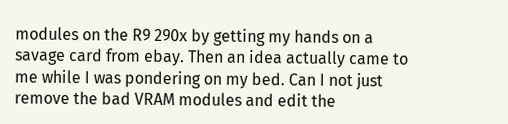modules on the R9 290x by getting my hands on a savage card from ebay. Then an idea actually came to me while I was pondering on my bed. Can I not just remove the bad VRAM modules and edit the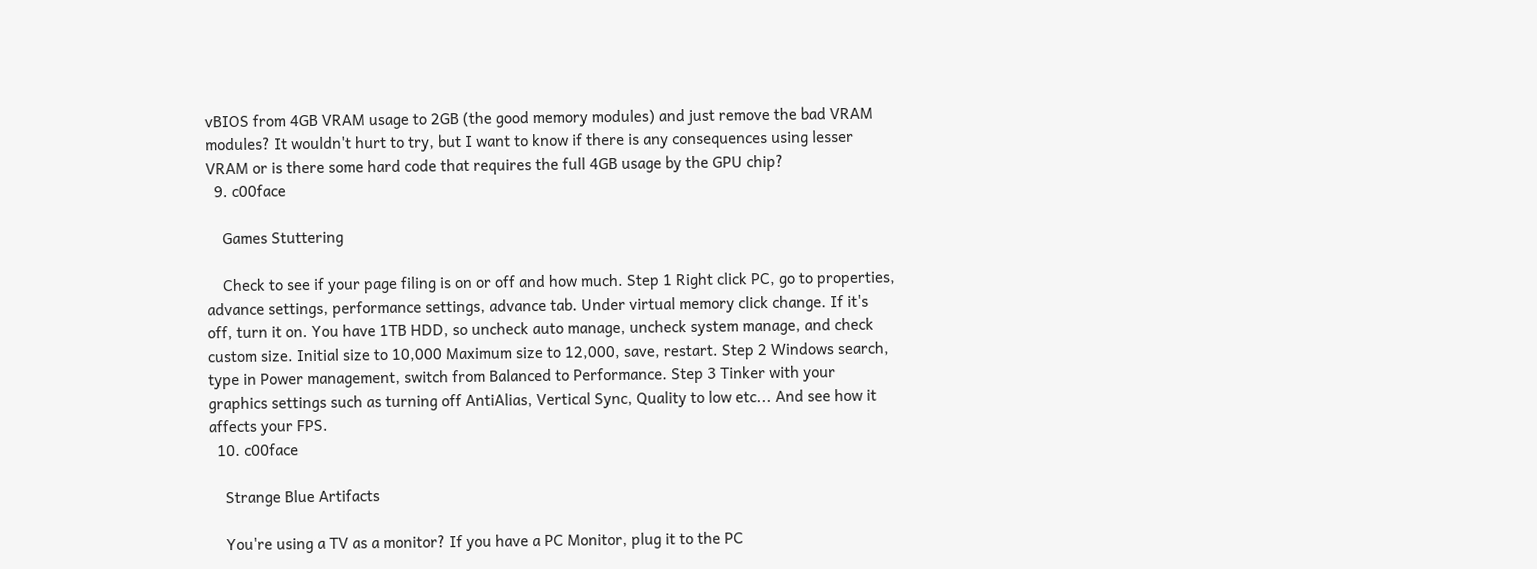vBIOS from 4GB VRAM usage to 2GB (the good memory modules) and just remove the bad VRAM modules? It wouldn't hurt to try, but I want to know if there is any consequences using lesser VRAM or is there some hard code that requires the full 4GB usage by the GPU chip?
  9. c00face

    Games Stuttering

    Check to see if your page filing is on or off and how much. Step 1 Right click PC, go to properties, advance settings, performance settings, advance tab. Under virtual memory click change. If it's off, turn it on. You have 1TB HDD, so uncheck auto manage, uncheck system manage, and check custom size. Initial size to 10,000 Maximum size to 12,000, save, restart. Step 2 Windows search, type in Power management, switch from Balanced to Performance. Step 3 Tinker with your graphics settings such as turning off AntiAlias, Vertical Sync, Quality to low etc... And see how it affects your FPS.
  10. c00face

    Strange Blue Artifacts

    You're using a TV as a monitor? If you have a PC Monitor, plug it to the PC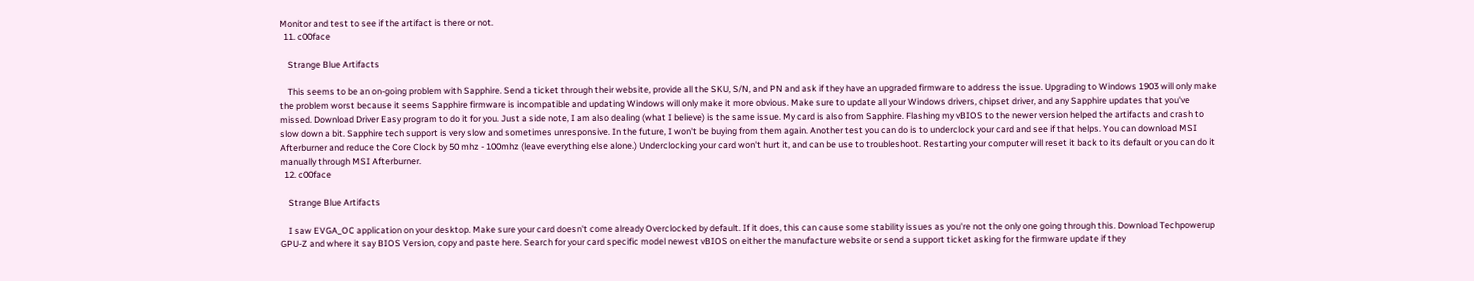Monitor and test to see if the artifact is there or not.
  11. c00face

    Strange Blue Artifacts

    This seems to be an on-going problem with Sapphire. Send a ticket through their website, provide all the SKU, S/N, and PN and ask if they have an upgraded firmware to address the issue. Upgrading to Windows 1903 will only make the problem worst because it seems Sapphire firmware is incompatible and updating Windows will only make it more obvious. Make sure to update all your Windows drivers, chipset driver, and any Sapphire updates that you've missed. Download Driver Easy program to do it for you. Just a side note, I am also dealing (what I believe) is the same issue. My card is also from Sapphire. Flashing my vBIOS to the newer version helped the artifacts and crash to slow down a bit. Sapphire tech support is very slow and sometimes unresponsive. In the future, I won't be buying from them again. Another test you can do is to underclock your card and see if that helps. You can download MSI Afterburner and reduce the Core Clock by 50 mhz - 100mhz (leave everything else alone.) Underclocking your card won't hurt it, and can be use to troubleshoot. Restarting your computer will reset it back to its default or you can do it manually through MSI Afterburner.
  12. c00face

    Strange Blue Artifacts

    I saw EVGA_OC application on your desktop. Make sure your card doesn't come already Overclocked by default. If it does, this can cause some stability issues as you're not the only one going through this. Download Techpowerup GPU-Z and where it say BIOS Version, copy and paste here. Search for your card specific model newest vBIOS on either the manufacture website or send a support ticket asking for the firmware update if they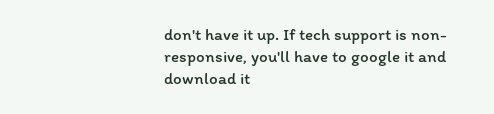don't have it up. If tech support is non-responsive, you'll have to google it and download it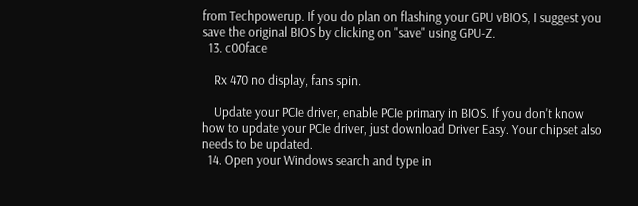from Techpowerup. If you do plan on flashing your GPU vBIOS, I suggest you save the original BIOS by clicking on "save" using GPU-Z.
  13. c00face

    Rx 470 no display, fans spin.

    Update your PCIe driver, enable PCIe primary in BIOS. If you don't know how to update your PCIe driver, just download Driver Easy. Your chipset also needs to be updated.
  14. Open your Windows search and type in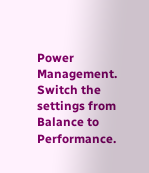Power Management. Switch the settings from Balance to Performance.